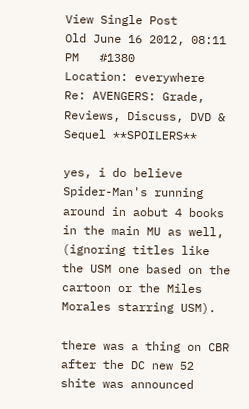View Single Post
Old June 16 2012, 08:11 PM   #1380
Location: everywhere
Re: AVENGERS: Grade, Reviews, Discuss, DVD & Sequel **SPOILERS**

yes, i do believe Spider-Man's running around in aobut 4 books in the main MU as well, (ignoring titles like the USM one based on the cartoon or the Miles Morales starring USM).

there was a thing on CBR after the DC new 52 shite was announced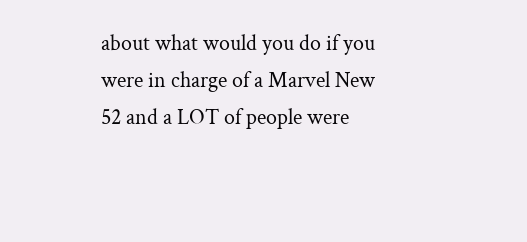about what would you do if you were in charge of a Marvel New 52 and a LOT of people were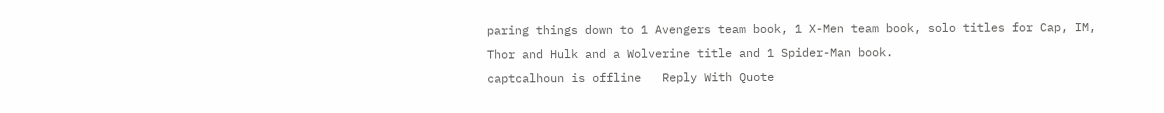paring things down to 1 Avengers team book, 1 X-Men team book, solo titles for Cap, IM, Thor and Hulk and a Wolverine title and 1 Spider-Man book.
captcalhoun is offline   Reply With Quote